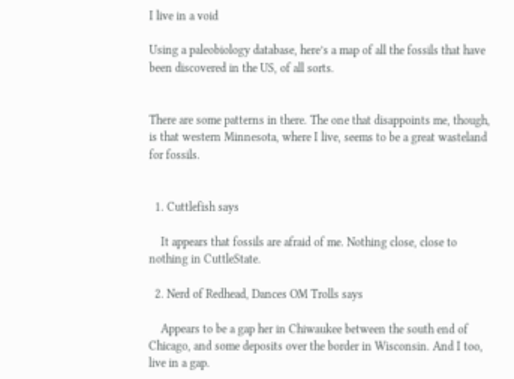I live in a void

Using a paleobiology database, here’s a map of all the fossils that have been discovered in the US, of all sorts.


There are some patterns in there. The one that disappoints me, though, is that western Minnesota, where I live, seems to be a great wasteland for fossils.


  1. Cuttlefish says

    It appears that fossils are afraid of me. Nothing close, close to nothing in CuttleState.

  2. Nerd of Redhead, Dances OM Trolls says

    Appears to be a gap her in Chiwaukee between the south end of Chicago, and some deposits over the border in Wisconsin. And I too, live in a gap.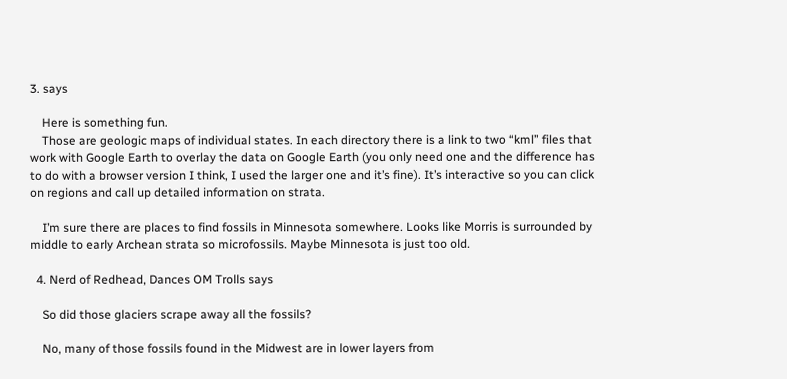3. says

    Here is something fun.
    Those are geologic maps of individual states. In each directory there is a link to two “kml” files that work with Google Earth to overlay the data on Google Earth (you only need one and the difference has to do with a browser version I think, I used the larger one and it’s fine). It’s interactive so you can click on regions and call up detailed information on strata.

    I’m sure there are places to find fossils in Minnesota somewhere. Looks like Morris is surrounded by middle to early Archean strata so microfossils. Maybe Minnesota is just too old.

  4. Nerd of Redhead, Dances OM Trolls says

    So did those glaciers scrape away all the fossils?

    No, many of those fossils found in the Midwest are in lower layers from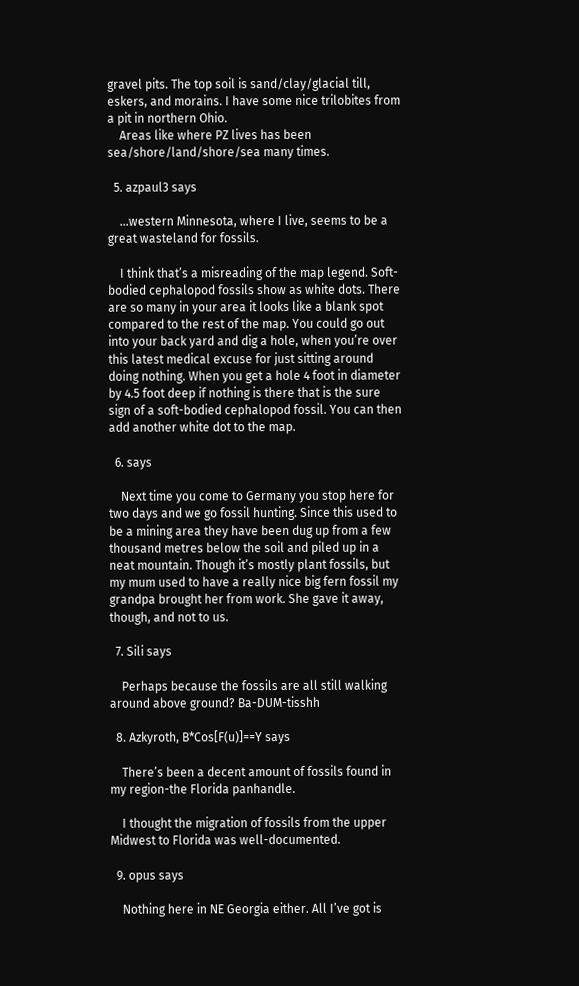gravel pits. The top soil is sand/clay/glacial till, eskers, and morains. I have some nice trilobites from a pit in northern Ohio.
    Areas like where PZ lives has been sea/shore/land/shore/sea many times.

  5. azpaul3 says

    …western Minnesota, where I live, seems to be a great wasteland for fossils.

    I think that’s a misreading of the map legend. Soft-bodied cephalopod fossils show as white dots. There are so many in your area it looks like a blank spot compared to the rest of the map. You could go out into your back yard and dig a hole, when you’re over this latest medical excuse for just sitting around doing nothing. When you get a hole 4 foot in diameter by 4.5 foot deep if nothing is there that is the sure sign of a soft-bodied cephalopod fossil. You can then add another white dot to the map.

  6. says

    Next time you come to Germany you stop here for two days and we go fossil hunting. Since this used to be a mining area they have been dug up from a few thousand metres below the soil and piled up in a neat mountain. Though it’s mostly plant fossils, but my mum used to have a really nice big fern fossil my grandpa brought her from work. She gave it away, though, and not to us.

  7. Sili says

    Perhaps because the fossils are all still walking around above ground? Ba-DUM-tisshh

  8. Azkyroth, B*Cos[F(u)]==Y says

    There’s been a decent amount of fossils found in my region-the Florida panhandle.

    I thought the migration of fossils from the upper Midwest to Florida was well-documented.

  9. opus says

    Nothing here in NE Georgia either. All I’ve got is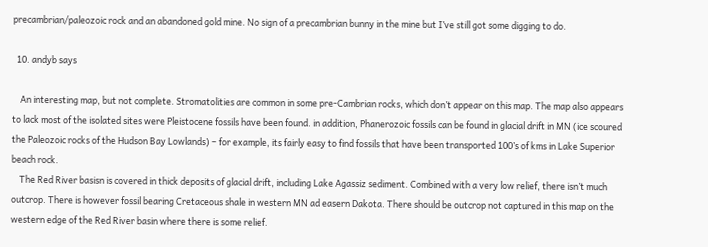precambrian/paleozoic rock and an abandoned gold mine. No sign of a precambrian bunny in the mine but I’ve still got some digging to do.

  10. andyb says

    An interesting map, but not complete. Stromatolities are common in some pre-Cambrian rocks, which don’t appear on this map. The map also appears to lack most of the isolated sites were Pleistocene fossils have been found. in addition, Phanerozoic fossils can be found in glacial drift in MN (ice scoured the Paleozoic rocks of the Hudson Bay Lowlands) – for example, its fairly easy to find fossils that have been transported 100’s of kms in Lake Superior beach rock.
    The Red River basisn is covered in thick deposits of glacial drift, including Lake Agassiz sediment. Combined with a very low relief, there isn’t much outcrop. There is however fossil bearing Cretaceous shale in western MN ad easern Dakota. There should be outcrop not captured in this map on the western edge of the Red River basin where there is some relief.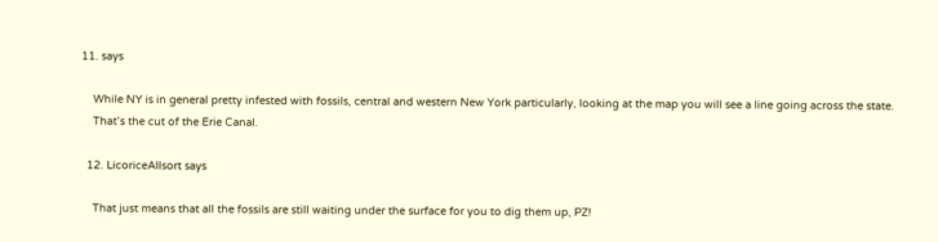11. says

    While NY is in general pretty infested with fossils, central and western New York particularly, looking at the map you will see a line going across the state.
    That’s the cut of the Erie Canal.

  12. LicoriceAllsort says

    That just means that all the fossils are still waiting under the surface for you to dig them up, PZ!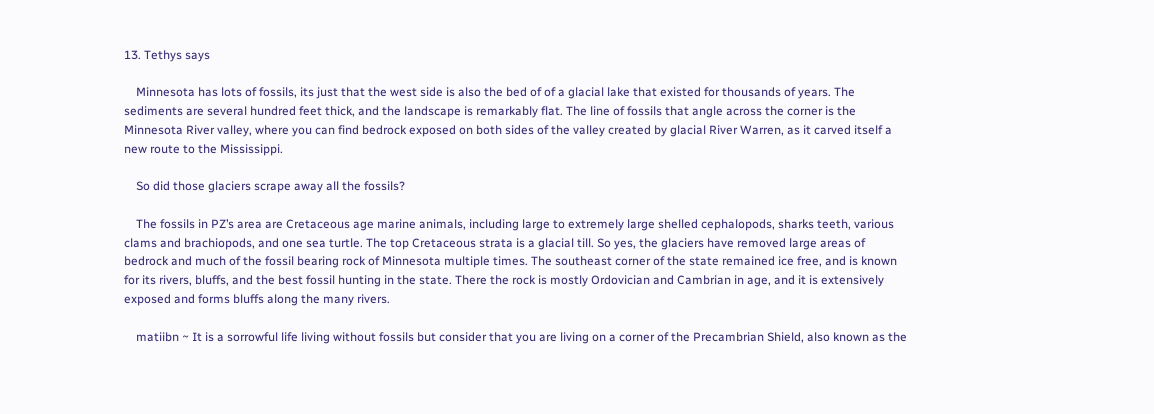13. Tethys says

    Minnesota has lots of fossils, its just that the west side is also the bed of of a glacial lake that existed for thousands of years. The sediments are several hundred feet thick, and the landscape is remarkably flat. The line of fossils that angle across the corner is the Minnesota River valley, where you can find bedrock exposed on both sides of the valley created by glacial River Warren, as it carved itself a new route to the Mississippi.

    So did those glaciers scrape away all the fossils?

    The fossils in PZ’s area are Cretaceous age marine animals, including large to extremely large shelled cephalopods, sharks teeth, various clams and brachiopods, and one sea turtle. The top Cretaceous strata is a glacial till. So yes, the glaciers have removed large areas of bedrock and much of the fossil bearing rock of Minnesota multiple times. The southeast corner of the state remained ice free, and is known for its rivers, bluffs, and the best fossil hunting in the state. There the rock is mostly Ordovician and Cambrian in age, and it is extensively exposed and forms bluffs along the many rivers.

    matiibn ~ It is a sorrowful life living without fossils but consider that you are living on a corner of the Precambrian Shield, also known as the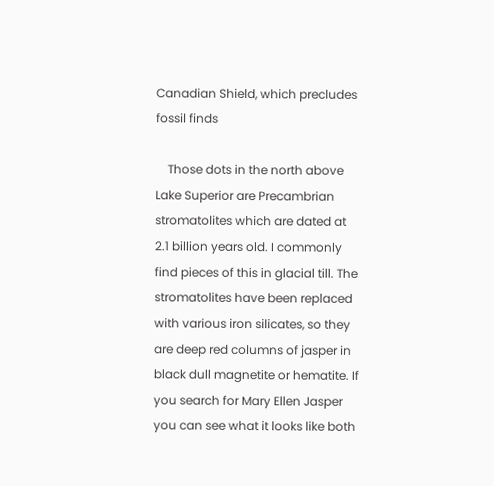Canadian Shield, which precludes fossil finds

    Those dots in the north above Lake Superior are Precambrian stromatolites which are dated at 2.1 billion years old. I commonly find pieces of this in glacial till. The stromatolites have been replaced with various iron silicates, so they are deep red columns of jasper in black dull magnetite or hematite. If you search for Mary Ellen Jasper you can see what it looks like both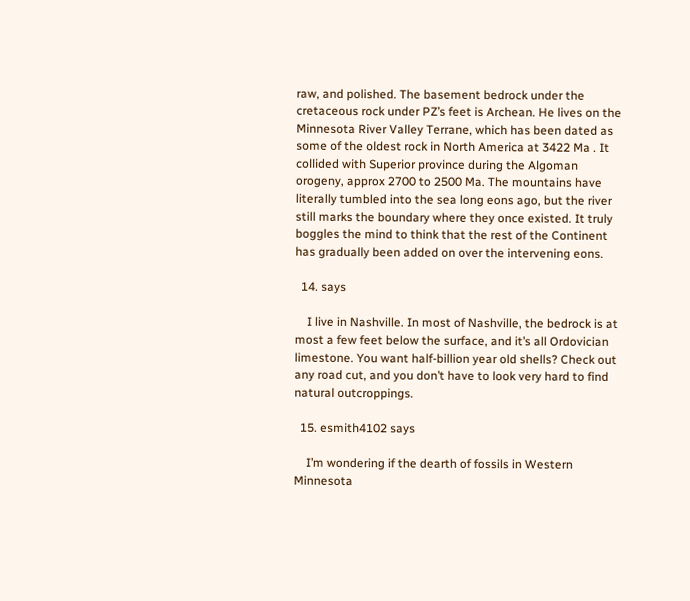raw, and polished. The basement bedrock under the cretaceous rock under PZ’s feet is Archean. He lives on the Minnesota River Valley Terrane, which has been dated as some of the oldest rock in North America at 3422 Ma . It collided with Superior province during the Algoman orogeny, approx 2700 to 2500 Ma. The mountains have literally tumbled into the sea long eons ago, but the river still marks the boundary where they once existed. It truly boggles the mind to think that the rest of the Continent has gradually been added on over the intervening eons.

  14. says

    I live in Nashville. In most of Nashville, the bedrock is at most a few feet below the surface, and it’s all Ordovician limestone. You want half-billion year old shells? Check out any road cut, and you don’t have to look very hard to find natural outcroppings.

  15. esmith4102 says

    I’m wondering if the dearth of fossils in Western Minnesota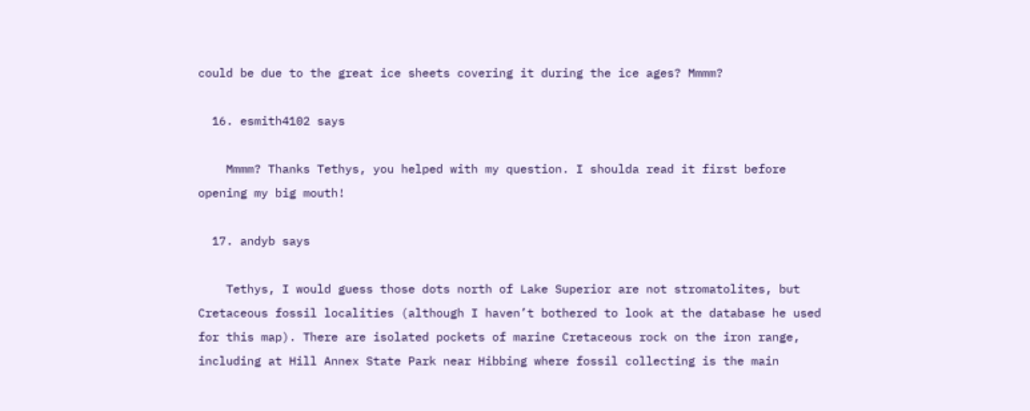could be due to the great ice sheets covering it during the ice ages? Mmmm?

  16. esmith4102 says

    Mmmm? Thanks Tethys, you helped with my question. I shoulda read it first before opening my big mouth!

  17. andyb says

    Tethys, I would guess those dots north of Lake Superior are not stromatolites, but Cretaceous fossil localities (although I haven’t bothered to look at the database he used for this map). There are isolated pockets of marine Cretaceous rock on the iron range, including at Hill Annex State Park near Hibbing where fossil collecting is the main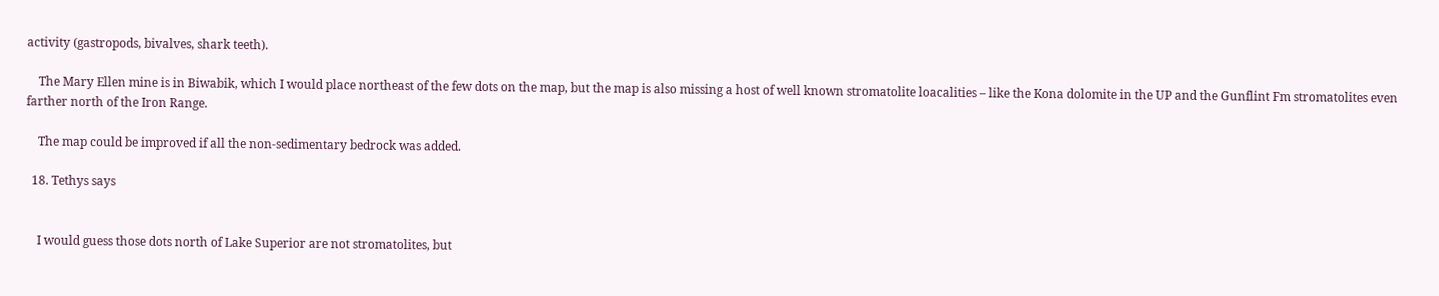activity (gastropods, bivalves, shark teeth).

    The Mary Ellen mine is in Biwabik, which I would place northeast of the few dots on the map, but the map is also missing a host of well known stromatolite loacalities – like the Kona dolomite in the UP and the Gunflint Fm stromatolites even farther north of the Iron Range.

    The map could be improved if all the non-sedimentary bedrock was added.

  18. Tethys says


    I would guess those dots north of Lake Superior are not stromatolites, but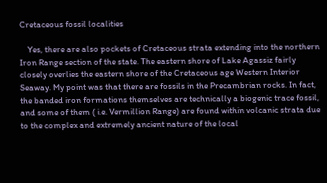Cretaceous fossil localities

    Yes, there are also pockets of Cretaceous strata extending into the northern Iron Range section of the state. The eastern shore of Lake Agassiz fairly closely overlies the eastern shore of the Cretaceous age Western Interior Seaway. My point was that there are fossils in the Precambrian rocks. In fact, the banded iron formations themselves are technically a biogenic trace fossil, and some of them ( i.e. Vermillion Range) are found within volcanic strata due to the complex and extremely ancient nature of the local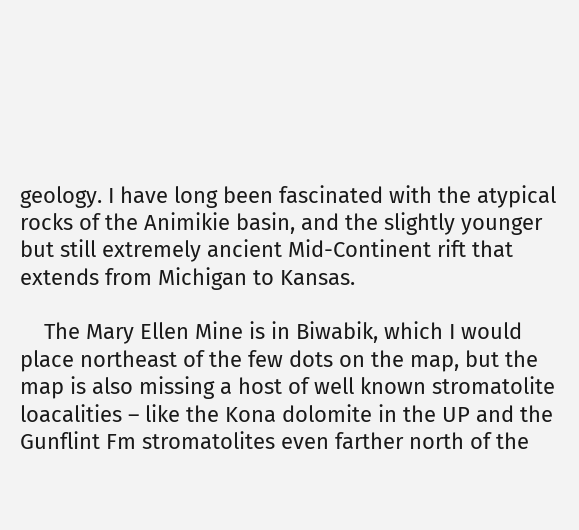geology. I have long been fascinated with the atypical rocks of the Animikie basin, and the slightly younger but still extremely ancient Mid-Continent rift that extends from Michigan to Kansas.

    The Mary Ellen Mine is in Biwabik, which I would place northeast of the few dots on the map, but the map is also missing a host of well known stromatolite loacalities – like the Kona dolomite in the UP and the Gunflint Fm stromatolites even farther north of the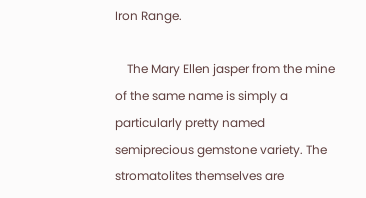Iron Range.

    The Mary Ellen jasper from the mine of the same name is simply a particularly pretty named semiprecious gemstone variety. The stromatolites themselves are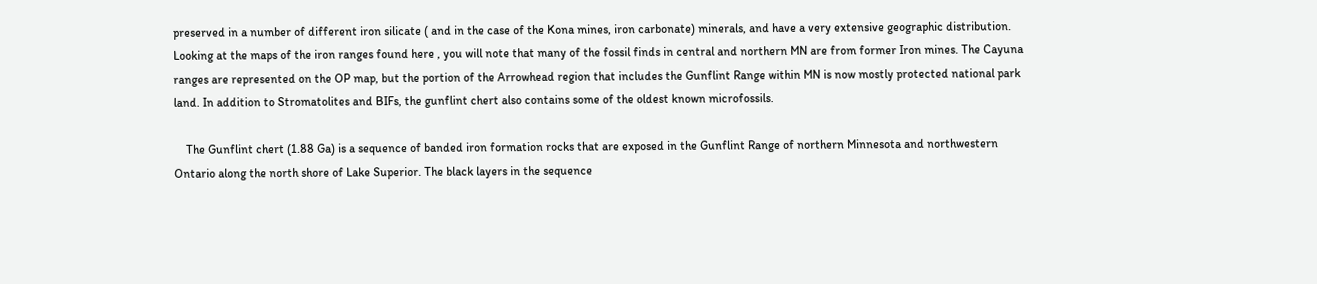preserved in a number of different iron silicate ( and in the case of the Kona mines, iron carbonate) minerals, and have a very extensive geographic distribution. Looking at the maps of the iron ranges found here , you will note that many of the fossil finds in central and northern MN are from former Iron mines. The Cayuna ranges are represented on the OP map, but the portion of the Arrowhead region that includes the Gunflint Range within MN is now mostly protected national park land. In addition to Stromatolites and BIFs, the gunflint chert also contains some of the oldest known microfossils.

    The Gunflint chert (1.88 Ga) is a sequence of banded iron formation rocks that are exposed in the Gunflint Range of northern Minnesota and northwestern Ontario along the north shore of Lake Superior. The black layers in the sequence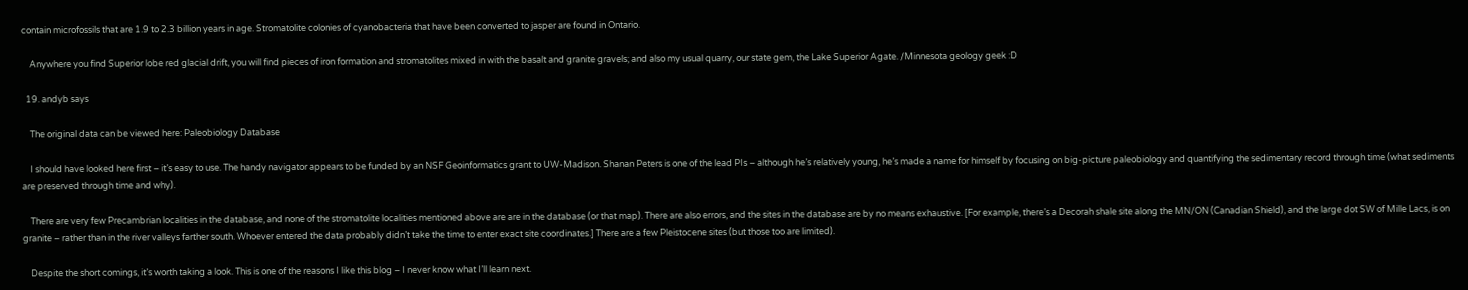contain microfossils that are 1.9 to 2.3 billion years in age. Stromatolite colonies of cyanobacteria that have been converted to jasper are found in Ontario.

    Anywhere you find Superior lobe red glacial drift, you will find pieces of iron formation and stromatolites mixed in with the basalt and granite gravels; and also my usual quarry, our state gem, the Lake Superior Agate. /Minnesota geology geek :D

  19. andyb says

    The original data can be viewed here: Paleobiology Database

    I should have looked here first – it’s easy to use. The handy navigator appears to be funded by an NSF Geoinformatics grant to UW-Madison. Shanan Peters is one of the lead PIs – although he’s relatively young, he’s made a name for himself by focusing on big-picture paleobiology and quantifying the sedimentary record through time (what sediments are preserved through time and why).

    There are very few Precambrian localities in the database, and none of the stromatolite localities mentioned above are are in the database (or that map). There are also errors, and the sites in the database are by no means exhaustive. [For example, there’s a Decorah shale site along the MN/ON (Canadian Shield), and the large dot SW of Mille Lacs, is on granite – rather than in the river valleys farther south. Whoever entered the data probably didn’t take the time to enter exact site coordinates.] There are a few Pleistocene sites (but those too are limited).

    Despite the short comings, it’s worth taking a look. This is one of the reasons I like this blog – I never know what I’ll learn next.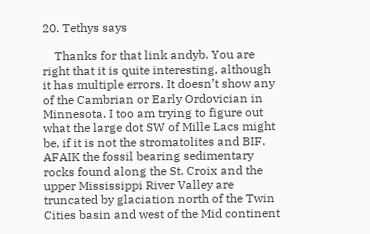20. Tethys says

    Thanks for that link andyb. You are right that it is quite interesting, although it has multiple errors. It doesn’t show any of the Cambrian or Early Ordovician in Minnesota. I too am trying to figure out what the large dot SW of Mille Lacs might be, if it is not the stromatolites and BIF. AFAIK the fossil bearing sedimentary rocks found along the St. Croix and the upper Mississippi River Valley are truncated by glaciation north of the Twin Cities basin and west of the Mid continent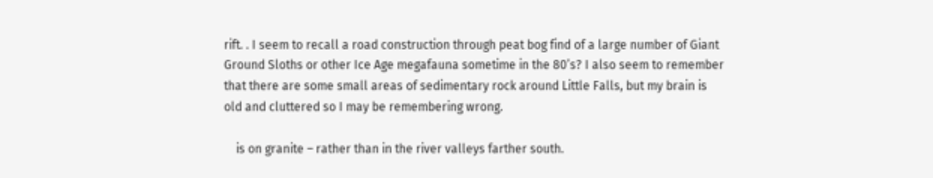rift. . I seem to recall a road construction through peat bog find of a large number of Giant Ground Sloths or other Ice Age megafauna sometime in the 80’s? I also seem to remember that there are some small areas of sedimentary rock around Little Falls, but my brain is old and cluttered so I may be remembering wrong.

    is on granite – rather than in the river valleys farther south.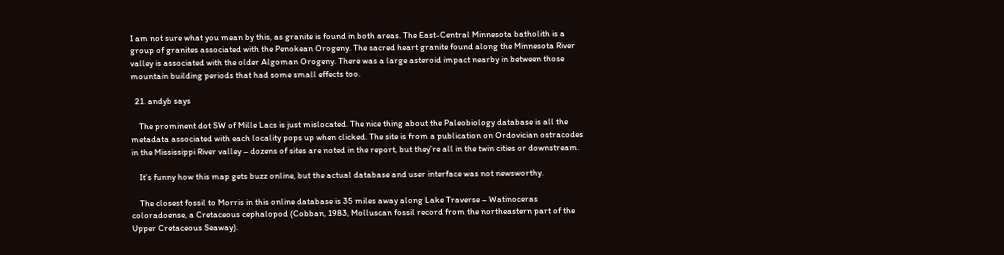I am not sure what you mean by this, as granite is found in both areas. The East-Central Minnesota batholith is a group of granites associated with the Penokean Orogeny. The sacred heart granite found along the Minnesota River valley is associated with the older Algoman Orogeny. There was a large asteroid impact nearby in between those mountain building periods that had some small effects too.

  21. andyb says

    The prominent dot SW of Mille Lacs is just mislocated. The nice thing about the Paleobiology database is all the metadata associated with each locality pops up when clicked. The site is from a publication on Ordovician ostracodes in the Mississippi River valley – dozens of sites are noted in the report, but they’re all in the twin cities or downstream.

    It’s funny how this map gets buzz online, but the actual database and user interface was not newsworthy.

    The closest fossil to Morris in this online database is 35 miles away along Lake Traverse – Watinoceras coloradoense, a Cretaceous cephalopod (Cobban, 1983, Molluscan fossil record from the northeastern part of the Upper Cretaceous Seaway).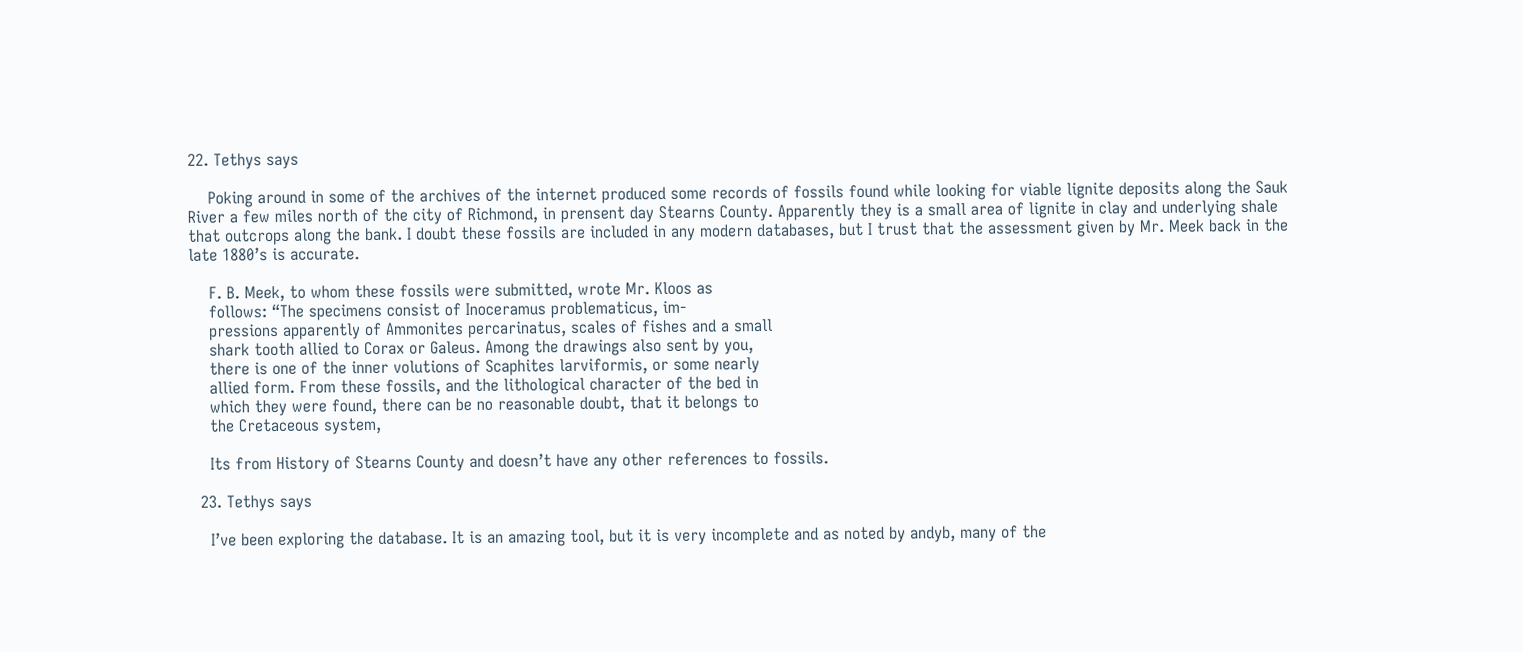22. Tethys says

    Poking around in some of the archives of the internet produced some records of fossils found while looking for viable lignite deposits along the Sauk River a few miles north of the city of Richmond, in prensent day Stearns County. Apparently they is a small area of lignite in clay and underlying shale that outcrops along the bank. I doubt these fossils are included in any modern databases, but I trust that the assessment given by Mr. Meek back in the late 1880’s is accurate.

    F. B. Meek, to whom these fossils were submitted, wrote Mr. Kloos as
    follows: “The specimens consist of Inoceramus problematicus, im-
    pressions apparently of Ammonites percarinatus, scales of fishes and a small
    shark tooth allied to Corax or Galeus. Among the drawings also sent by you,
    there is one of the inner volutions of Scaphites larviformis, or some nearly
    allied form. From these fossils, and the lithological character of the bed in
    which they were found, there can be no reasonable doubt, that it belongs to
    the Cretaceous system,

    Its from History of Stearns County and doesn’t have any other references to fossils.

  23. Tethys says

    I’ve been exploring the database. It is an amazing tool, but it is very incomplete and as noted by andyb, many of the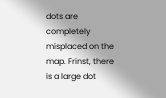dots are completely misplaced on the map. Frinst, there is a large dot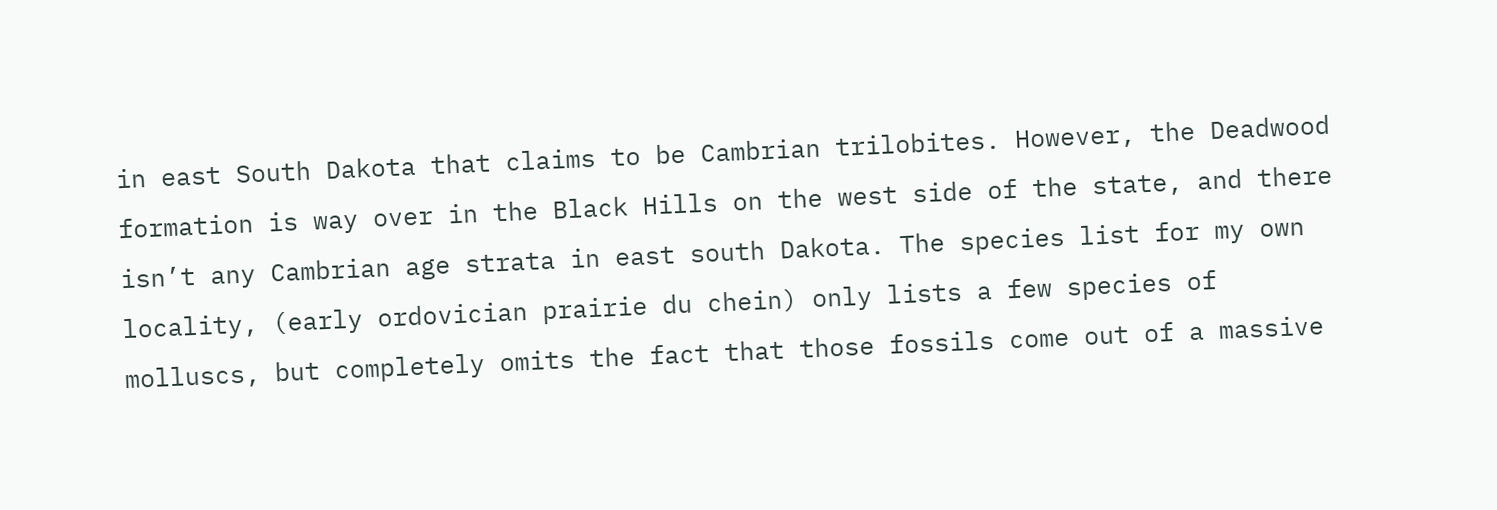in east South Dakota that claims to be Cambrian trilobites. However, the Deadwood formation is way over in the Black Hills on the west side of the state, and there isn’t any Cambrian age strata in east south Dakota. The species list for my own locality, (early ordovician prairie du chein) only lists a few species of molluscs, but completely omits the fact that those fossils come out of a massive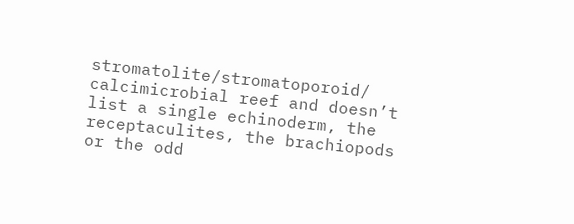stromatolite/stromatoporoid/ calcimicrobial reef and doesn’t list a single echinoderm, the receptaculites, the brachiopods or the odd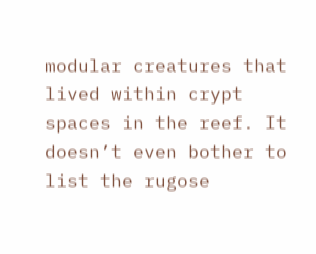modular creatures that lived within crypt spaces in the reef. It doesn’t even bother to list the rugose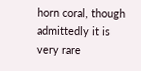horn coral, though admittedly it is very rare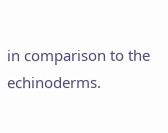in comparison to the echinoderms.